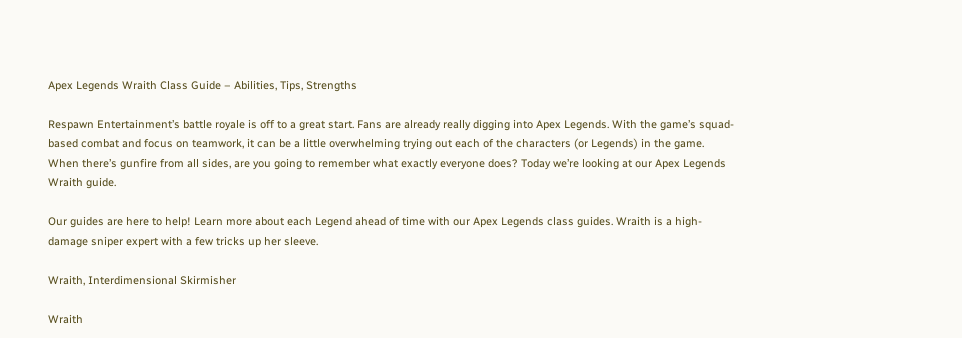Apex Legends Wraith Class Guide – Abilities, Tips, Strengths

Respawn Entertainment’s battle royale is off to a great start. Fans are already really digging into Apex Legends. With the game’s squad-based combat and focus on teamwork, it can be a little overwhelming trying out each of the characters (or Legends) in the game. When there’s gunfire from all sides, are you going to remember what exactly everyone does? Today we’re looking at our Apex Legends Wraith guide.

Our guides are here to help! Learn more about each Legend ahead of time with our Apex Legends class guides. Wraith is a high-damage sniper expert with a few tricks up her sleeve.

Wraith, Interdimensional Skirmisher

Wraith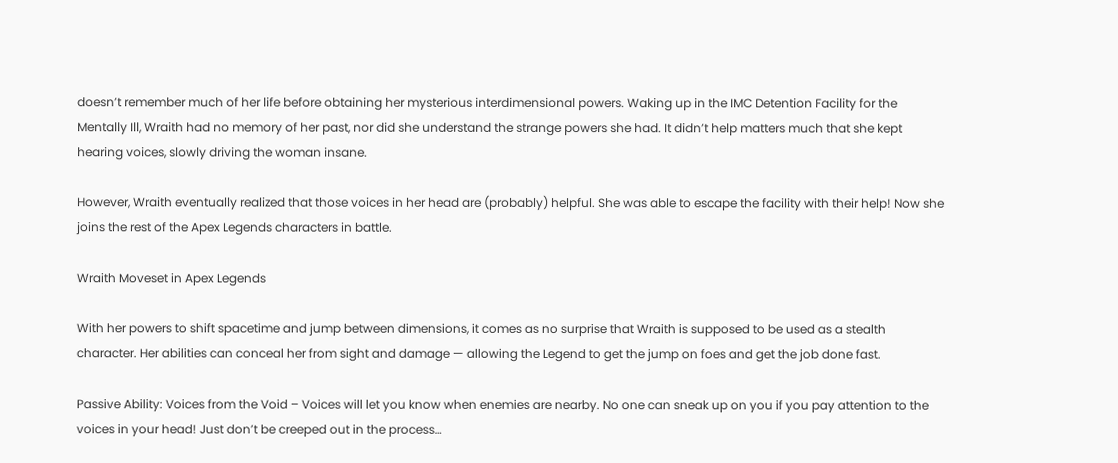doesn’t remember much of her life before obtaining her mysterious interdimensional powers. Waking up in the IMC Detention Facility for the Mentally Ill, Wraith had no memory of her past, nor did she understand the strange powers she had. It didn’t help matters much that she kept hearing voices, slowly driving the woman insane.

However, Wraith eventually realized that those voices in her head are (probably) helpful. She was able to escape the facility with their help! Now she joins the rest of the Apex Legends characters in battle.

Wraith Moveset in Apex Legends

With her powers to shift spacetime and jump between dimensions, it comes as no surprise that Wraith is supposed to be used as a stealth character. Her abilities can conceal her from sight and damage — allowing the Legend to get the jump on foes and get the job done fast.

Passive Ability: Voices from the Void – Voices will let you know when enemies are nearby. No one can sneak up on you if you pay attention to the voices in your head! Just don’t be creeped out in the process…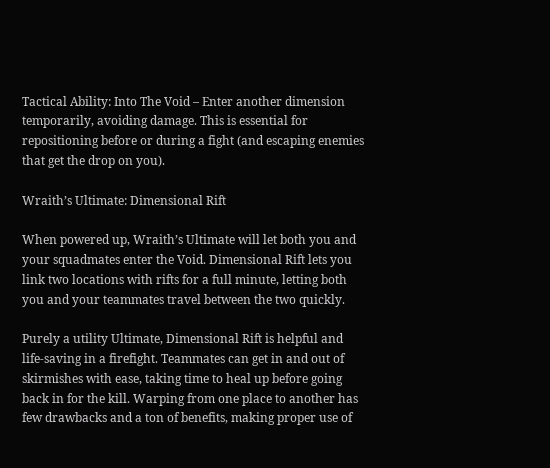Tactical Ability: Into The Void – Enter another dimension temporarily, avoiding damage. This is essential for repositioning before or during a fight (and escaping enemies that get the drop on you).

Wraith’s Ultimate: Dimensional Rift

When powered up, Wraith’s Ultimate will let both you and your squadmates enter the Void. Dimensional Rift lets you link two locations with rifts for a full minute, letting both you and your teammates travel between the two quickly.

Purely a utility Ultimate, Dimensional Rift is helpful and life-saving in a firefight. Teammates can get in and out of skirmishes with ease, taking time to heal up before going back in for the kill. Warping from one place to another has few drawbacks and a ton of benefits, making proper use of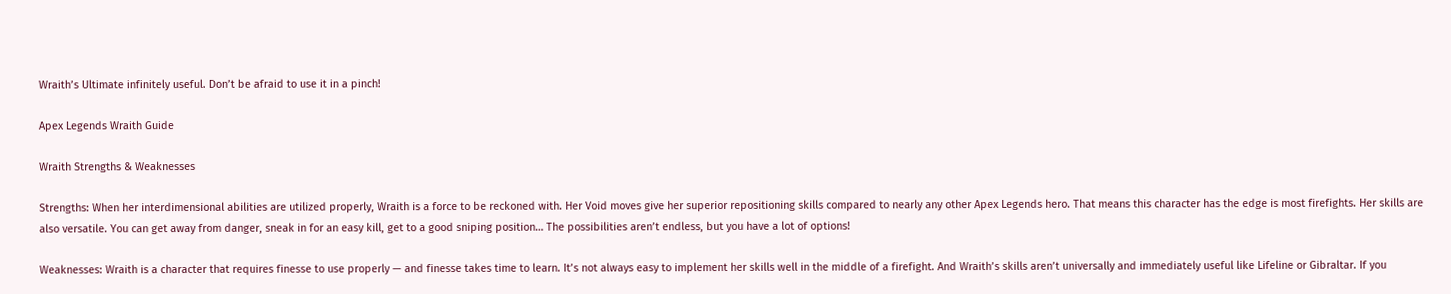Wraith’s Ultimate infinitely useful. Don’t be afraid to use it in a pinch!

Apex Legends Wraith Guide

Wraith Strengths & Weaknesses

Strengths: When her interdimensional abilities are utilized properly, Wraith is a force to be reckoned with. Her Void moves give her superior repositioning skills compared to nearly any other Apex Legends hero. That means this character has the edge is most firefights. Her skills are also versatile. You can get away from danger, sneak in for an easy kill, get to a good sniping position… The possibilities aren’t endless, but you have a lot of options!

Weaknesses: Wraith is a character that requires finesse to use properly — and finesse takes time to learn. It’s not always easy to implement her skills well in the middle of a firefight. And Wraith’s skills aren’t universally and immediately useful like Lifeline or Gibraltar. If you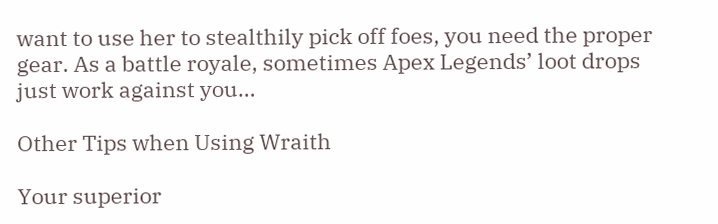want to use her to stealthily pick off foes, you need the proper gear. As a battle royale, sometimes Apex Legends’ loot drops just work against you…

Other Tips when Using Wraith

Your superior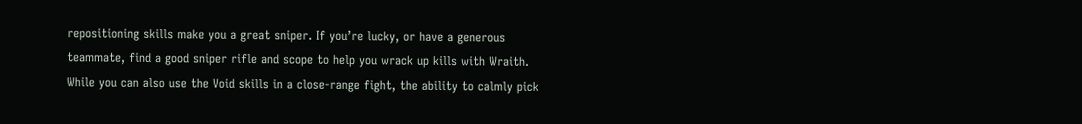repositioning skills make you a great sniper. If you’re lucky, or have a generous teammate, find a good sniper rifle and scope to help you wrack up kills with Wraith. While you can also use the Void skills in a close-range fight, the ability to calmly pick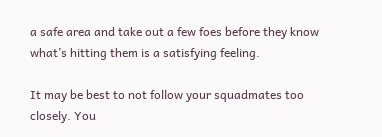a safe area and take out a few foes before they know what’s hitting them is a satisfying feeling.

It may be best to not follow your squadmates too closely. You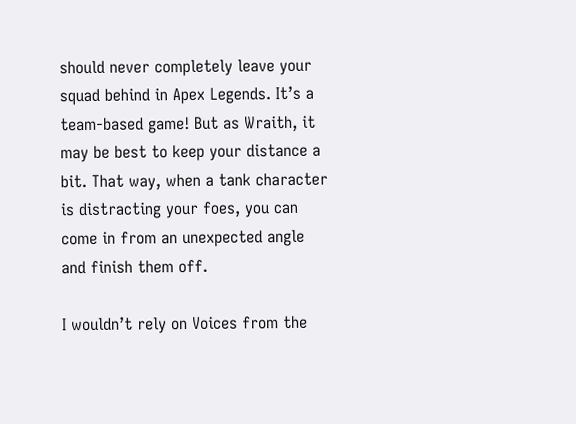should never completely leave your squad behind in Apex Legends. It’s a team-based game! But as Wraith, it may be best to keep your distance a bit. That way, when a tank character is distracting your foes, you can come in from an unexpected angle and finish them off.

I wouldn’t rely on Voices from the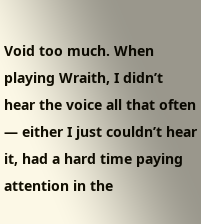Void too much. When playing Wraith, I didn’t hear the voice all that often — either I just couldn’t hear it, had a hard time paying attention in the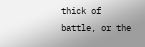thick of battle, or the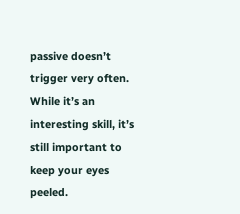passive doesn’t trigger very often. While it’s an interesting skill, it’s still important to keep your eyes peeled.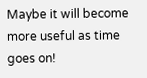Maybe it will become more useful as time goes on!